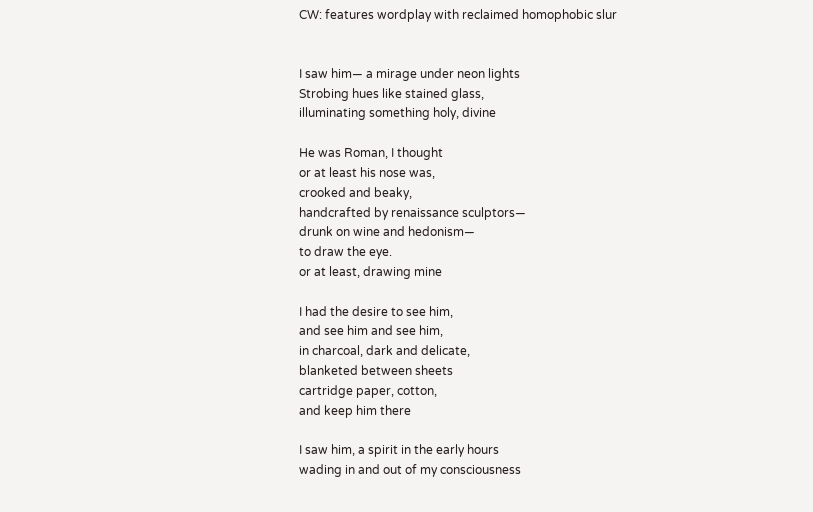CW: features wordplay with reclaimed homophobic slur


I saw him— a mirage under neon lights
Strobing hues like stained glass,
illuminating something holy, divine

He was Roman, I thought
or at least his nose was,
crooked and beaky,
handcrafted by renaissance sculptors—
drunk on wine and hedonism—
to draw the eye.
or at least, drawing mine

I had the desire to see him,
and see him and see him,
in charcoal, dark and delicate,
blanketed between sheets
cartridge paper, cotton,
and keep him there

I saw him, a spirit in the early hours
wading in and out of my consciousness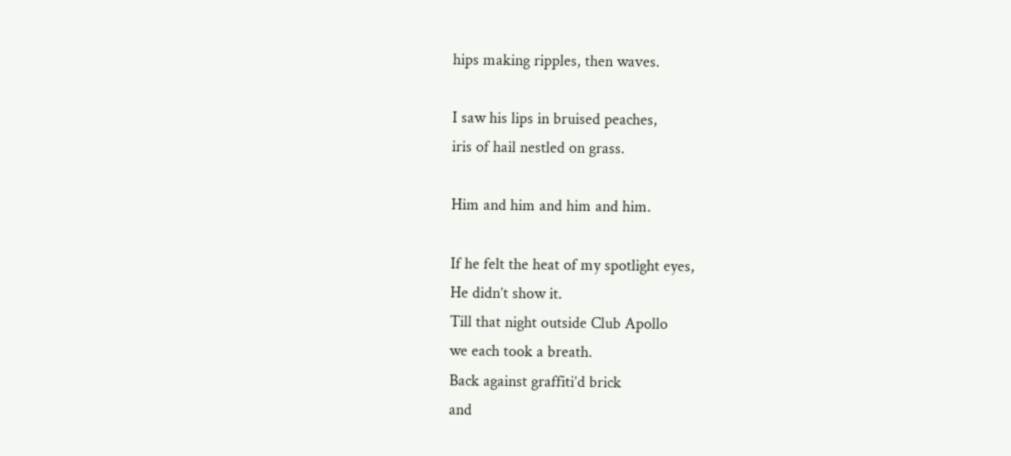hips making ripples, then waves.

I saw his lips in bruised peaches,
iris of hail nestled on grass.

Him and him and him and him.

If he felt the heat of my spotlight eyes,
He didn’t show it.
Till that night outside Club Apollo
we each took a breath.
Back against graffiti’d brick
and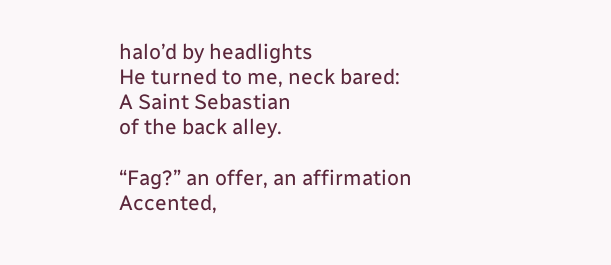halo’d by headlights
He turned to me, neck bared:
A Saint Sebastian
of the back alley.

“Fag?” an offer, an affirmation
Accented,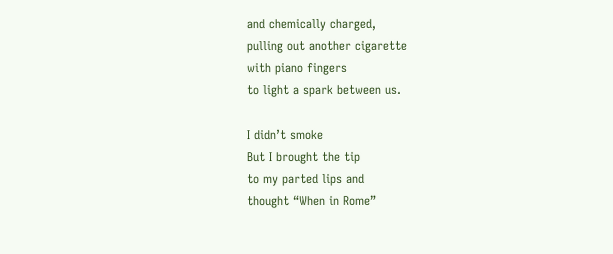and chemically charged,
pulling out another cigarette
with piano fingers
to light a spark between us.

I didn’t smoke
But I brought the tip
to my parted lips and
thought “When in Rome”